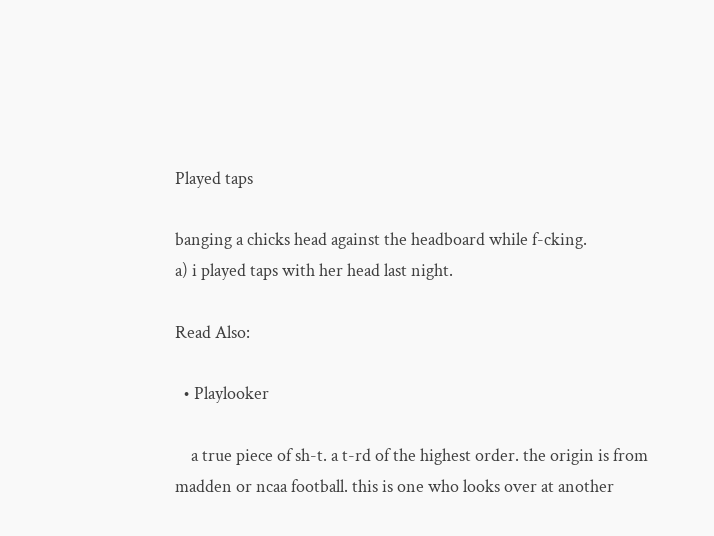Played taps

banging a chicks head against the headboard while f-cking.
a) i played taps with her head last night.

Read Also:

  • Playlooker

    a true piece of sh-t. a t-rd of the highest order. the origin is from madden or ncaa football. this is one who looks over at another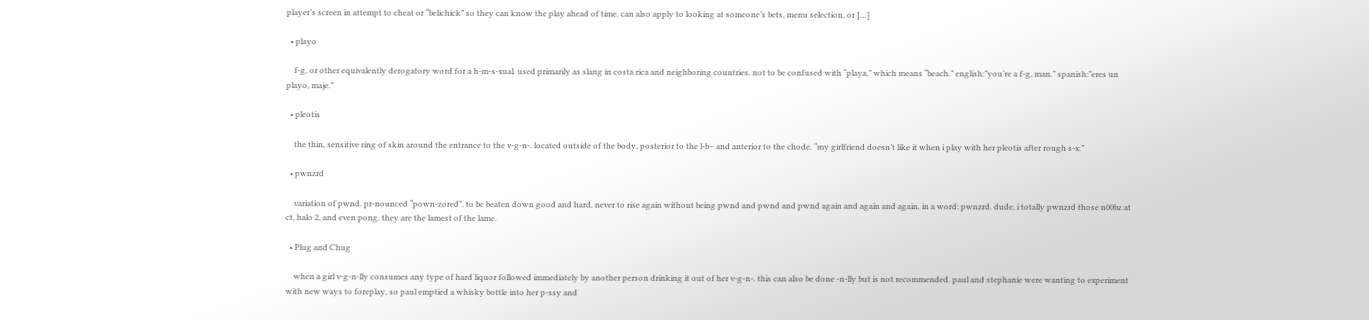player’s screen in attempt to cheat or “belichick” so they can know the play ahead of time. can also apply to looking at someone’s bets, menu selection, or […]

  • playo

    f-g, or other equivalently derogatory word for a h-m-s-xual. used primarily as slang in costa rica and neighboring countries. not to be confused with “playa,” which means “beach.” english:”you’re a f-g, man.” spanish:”eres un playo, maje.”

  • pleotis

    the thin, sensitive ring of skin around the entrance to the v-g-n-. located outside of the body, posterior to the l-b– and anterior to the chode. “my girlfriend doesn’t like it when i play with her pleotis after rough s-x.”

  • pwnzrd

    variation of pwnd. pr-nounced “pown-zored”. to be beaten down good and hard, never to rise again without being pwnd and pwnd and pwnd again and again and again. in a word: pwnzrd. dude, i totally pwnzrd those n00bz at ct, halo 2, and even pong. they are the lamest of the lame.

  • Plug and Chug

    when a girl v-g-n-lly consumes any type of hard liquor followed immediately by another person drinking it out of her v-g-n-. this can also be done -n-lly but is not recommended. paul and stephanie were wanting to experiment with new ways to foreplay, so paul emptied a whisky bottle into her p-ssy and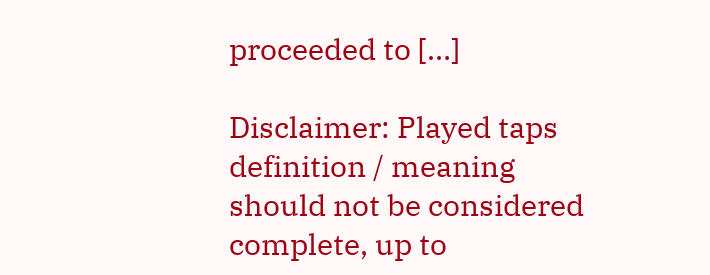proceeded to […]

Disclaimer: Played taps definition / meaning should not be considered complete, up to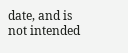date, and is not intended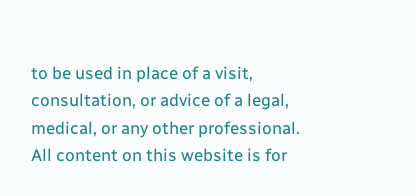to be used in place of a visit, consultation, or advice of a legal, medical, or any other professional. All content on this website is for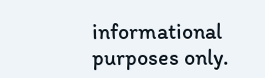informational purposes only.